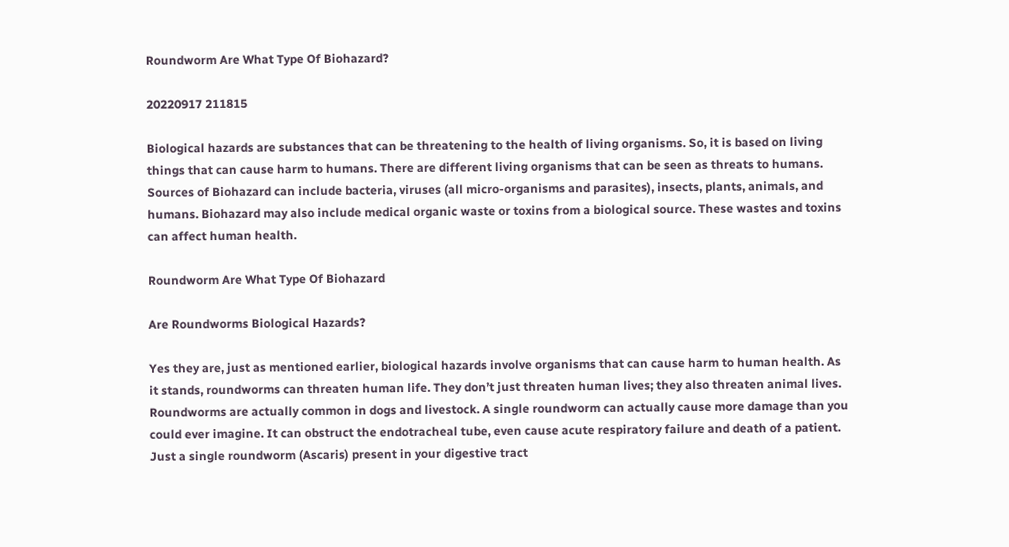Roundworm Are What Type Of Biohazard?

20220917 211815

Biological hazards are substances that can be threatening to the health of living organisms. So, it is based on living things that can cause harm to humans. There are different living organisms that can be seen as threats to humans. Sources of Biohazard can include bacteria, viruses (all micro-organisms and parasites), insects, plants, animals, and humans. Biohazard may also include medical organic waste or toxins from a biological source. These wastes and toxins can affect human health.

Roundworm Are What Type Of Biohazard

Are Roundworms Biological Hazards?

Yes they are, just as mentioned earlier, biological hazards involve organisms that can cause harm to human health. As it stands, roundworms can threaten human life. They don’t just threaten human lives; they also threaten animal lives. Roundworms are actually common in dogs and livestock. A single roundworm can actually cause more damage than you could ever imagine. It can obstruct the endotracheal tube, even cause acute respiratory failure and death of a patient. Just a single roundworm (Ascaris) present in your digestive tract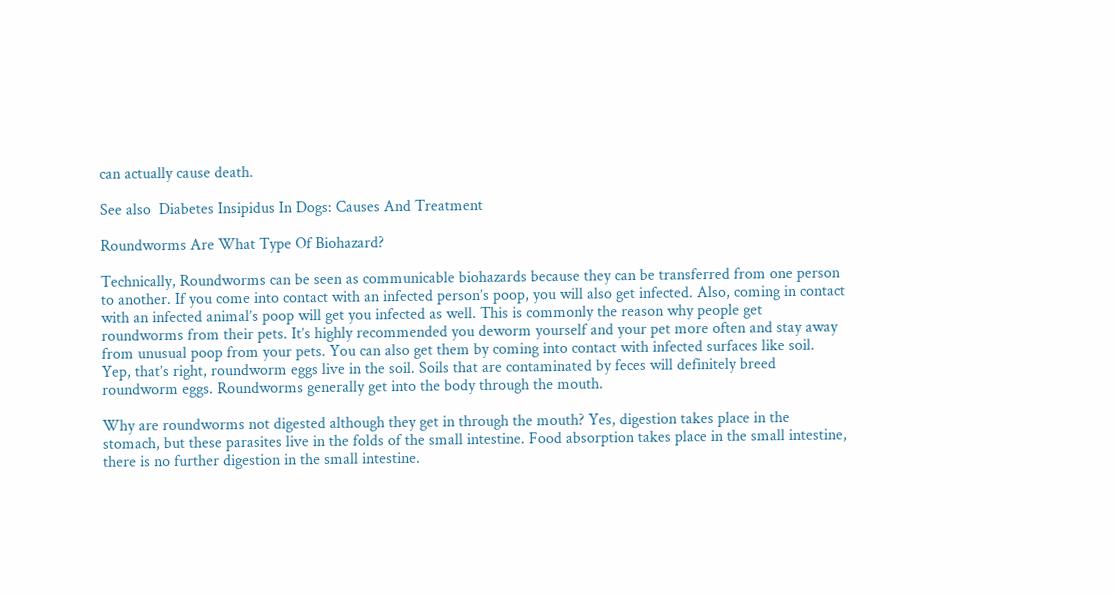can actually cause death.

See also  Diabetes Insipidus In Dogs: Causes And Treatment

Roundworms Are What Type Of Biohazard?

Technically, Roundworms can be seen as communicable biohazards because they can be transferred from one person to another. If you come into contact with an infected person’s poop, you will also get infected. Also, coming in contact with an infected animal’s poop will get you infected as well. This is commonly the reason why people get roundworms from their pets. It’s highly recommended you deworm yourself and your pet more often and stay away from unusual poop from your pets. You can also get them by coming into contact with infected surfaces like soil. Yep, that’s right, roundworm eggs live in the soil. Soils that are contaminated by feces will definitely breed roundworm eggs. Roundworms generally get into the body through the mouth.

Why are roundworms not digested although they get in through the mouth? Yes, digestion takes place in the stomach, but these parasites live in the folds of the small intestine. Food absorption takes place in the small intestine, there is no further digestion in the small intestine.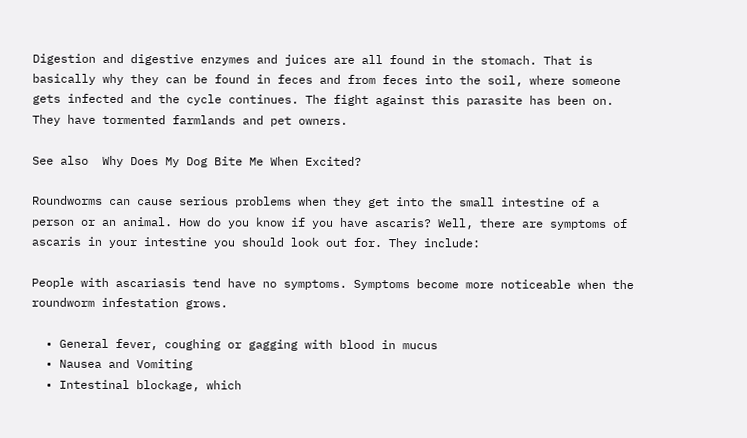Digestion and digestive enzymes and juices are all found in the stomach. That is basically why they can be found in feces and from feces into the soil, where someone gets infected and the cycle continues. The fight against this parasite has been on. They have tormented farmlands and pet owners.

See also  Why Does My Dog Bite Me When Excited?

Roundworms can cause serious problems when they get into the small intestine of a person or an animal. How do you know if you have ascaris? Well, there are symptoms of ascaris in your intestine you should look out for. They include:

People with ascariasis tend have no symptoms. Symptoms become more noticeable when the roundworm infestation grows.

  • General fever, coughing or gagging with blood in mucus
  • Nausea and Vomiting
  • Intestinal blockage, which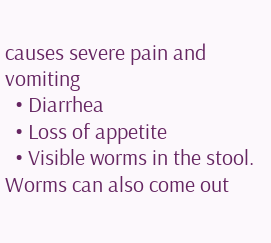causes severe pain and vomiting
  • Diarrhea
  • Loss of appetite
  • Visible worms in the stool. Worms can also come out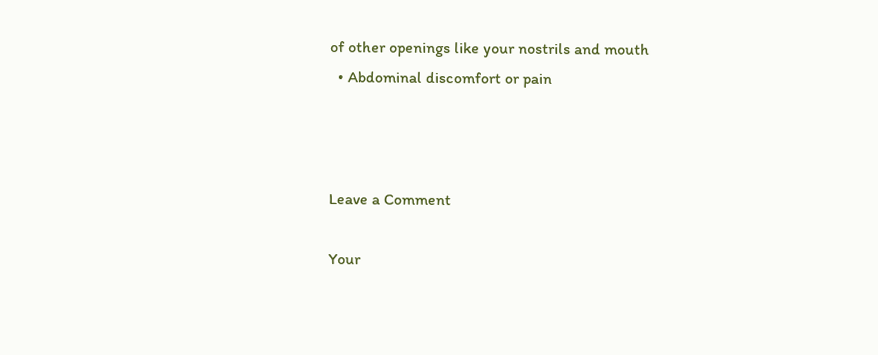of other openings like your nostrils and mouth
  • Abdominal discomfort or pain



Leave a Comment

Your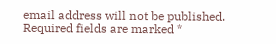email address will not be published. Required fields are marked *